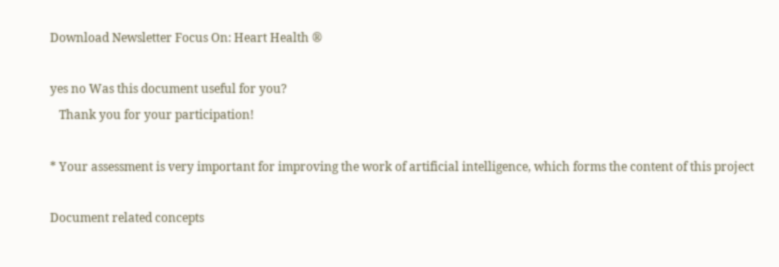Download Newsletter Focus On: Heart Health ®

yes no Was this document useful for you?
   Thank you for your participation!

* Your assessment is very important for improving the work of artificial intelligence, which forms the content of this project

Document related concepts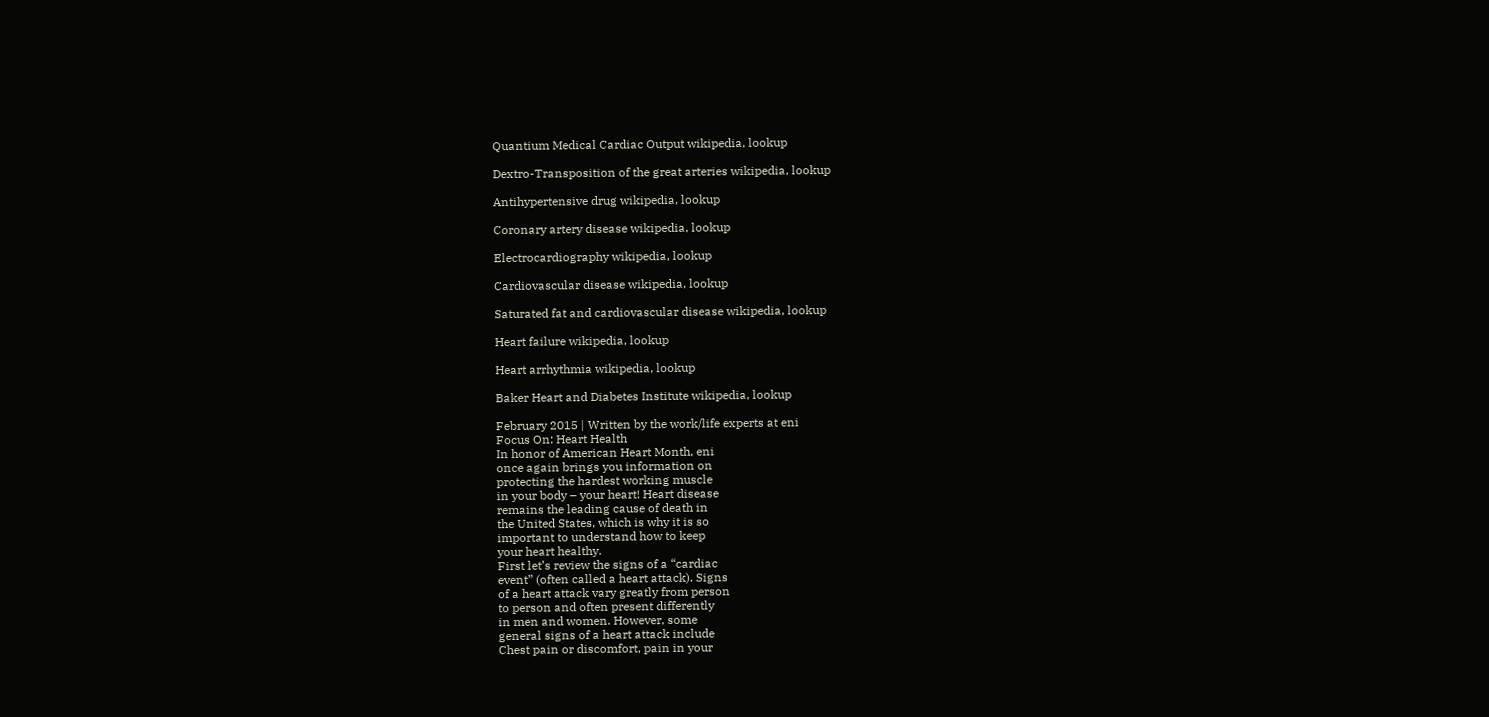Quantium Medical Cardiac Output wikipedia, lookup

Dextro-Transposition of the great arteries wikipedia, lookup

Antihypertensive drug wikipedia, lookup

Coronary artery disease wikipedia, lookup

Electrocardiography wikipedia, lookup

Cardiovascular disease wikipedia, lookup

Saturated fat and cardiovascular disease wikipedia, lookup

Heart failure wikipedia, lookup

Heart arrhythmia wikipedia, lookup

Baker Heart and Diabetes Institute wikipedia, lookup

February 2015 | Written by the work/life experts at eni
Focus On: Heart Health
In honor of American Heart Month, eni
once again brings you information on
protecting the hardest working muscle
in your body – your heart! Heart disease
remains the leading cause of death in
the United States, which is why it is so
important to understand how to keep
your heart healthy.
First let’s review the signs of a “cardiac
event” (often called a heart attack). Signs
of a heart attack vary greatly from person
to person and often present differently
in men and women. However, some
general signs of a heart attack include
Chest pain or discomfort, pain in your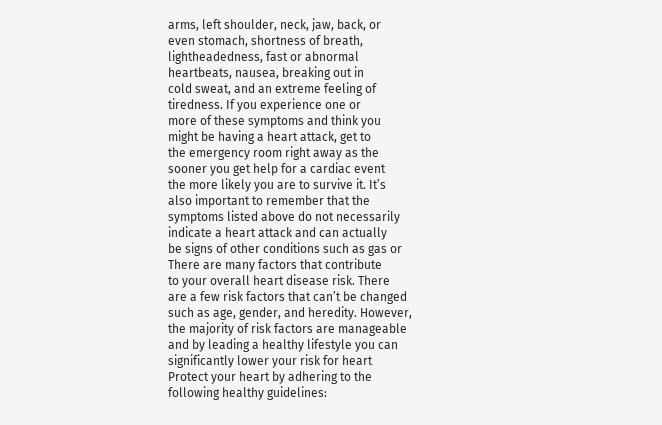arms, left shoulder, neck, jaw, back, or
even stomach, shortness of breath,
lightheadedness, fast or abnormal
heartbeats, nausea, breaking out in
cold sweat, and an extreme feeling of
tiredness. If you experience one or
more of these symptoms and think you
might be having a heart attack, get to
the emergency room right away as the
sooner you get help for a cardiac event
the more likely you are to survive it. It’s
also important to remember that the
symptoms listed above do not necessarily
indicate a heart attack and can actually
be signs of other conditions such as gas or
There are many factors that contribute
to your overall heart disease risk. There
are a few risk factors that can’t be changed
such as age, gender, and heredity. However,
the majority of risk factors are manageable
and by leading a healthy lifestyle you can
significantly lower your risk for heart
Protect your heart by adhering to the
following healthy guidelines: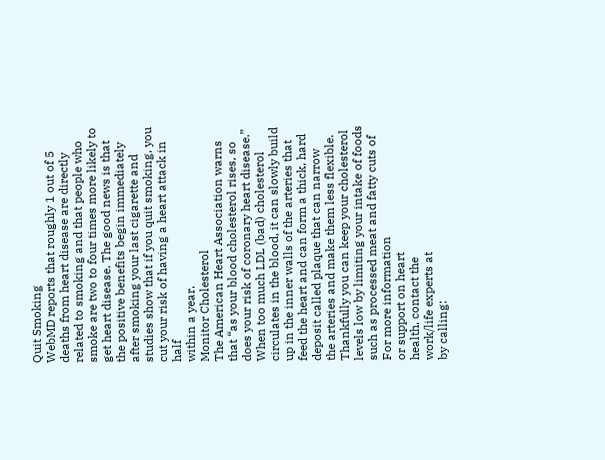Quit Smoking
WebMD reports that roughly 1 out of 5
deaths from heart disease are directly
related to smoking and that people who
smoke are two to four times more likely to
get heart disease. The good news is that
the positive benefits begin immediately
after smoking your last cigarette and
studies show that if you quit smoking, you
cut your risk of having a heart attack in half
within a year.
Monitor Cholesterol
The American Heart Association warns
that “as your blood cholesterol rises, so
does your risk of coronary heart disease.”
When too much LDL (bad) cholesterol
circulates in the blood, it can slowly build
up in the inner walls of the arteries that
feed the heart and can form a thick, hard
deposit called plaque that can narrow
the arteries and make them less flexible.
Thankfully you can keep your cholesterol
levels low by limiting your intake of foods
such as processed meat and fatty cuts of
For more information
or support on heart
health, contact the
work/life experts at
by calling: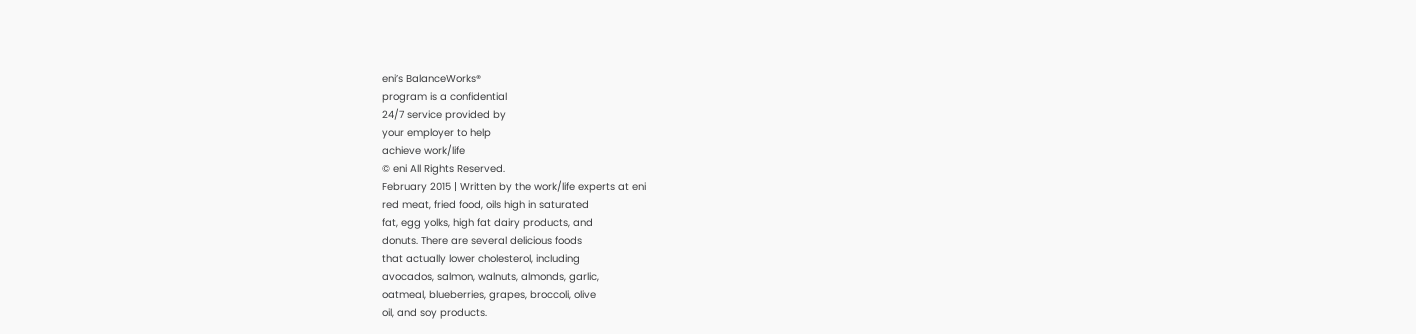eni’s BalanceWorks®
program is a confidential
24/7 service provided by
your employer to help
achieve work/life
© eni All Rights Reserved.
February 2015 | Written by the work/life experts at eni
red meat, fried food, oils high in saturated
fat, egg yolks, high fat dairy products, and
donuts. There are several delicious foods
that actually lower cholesterol, including
avocados, salmon, walnuts, almonds, garlic,
oatmeal, blueberries, grapes, broccoli, olive
oil, and soy products.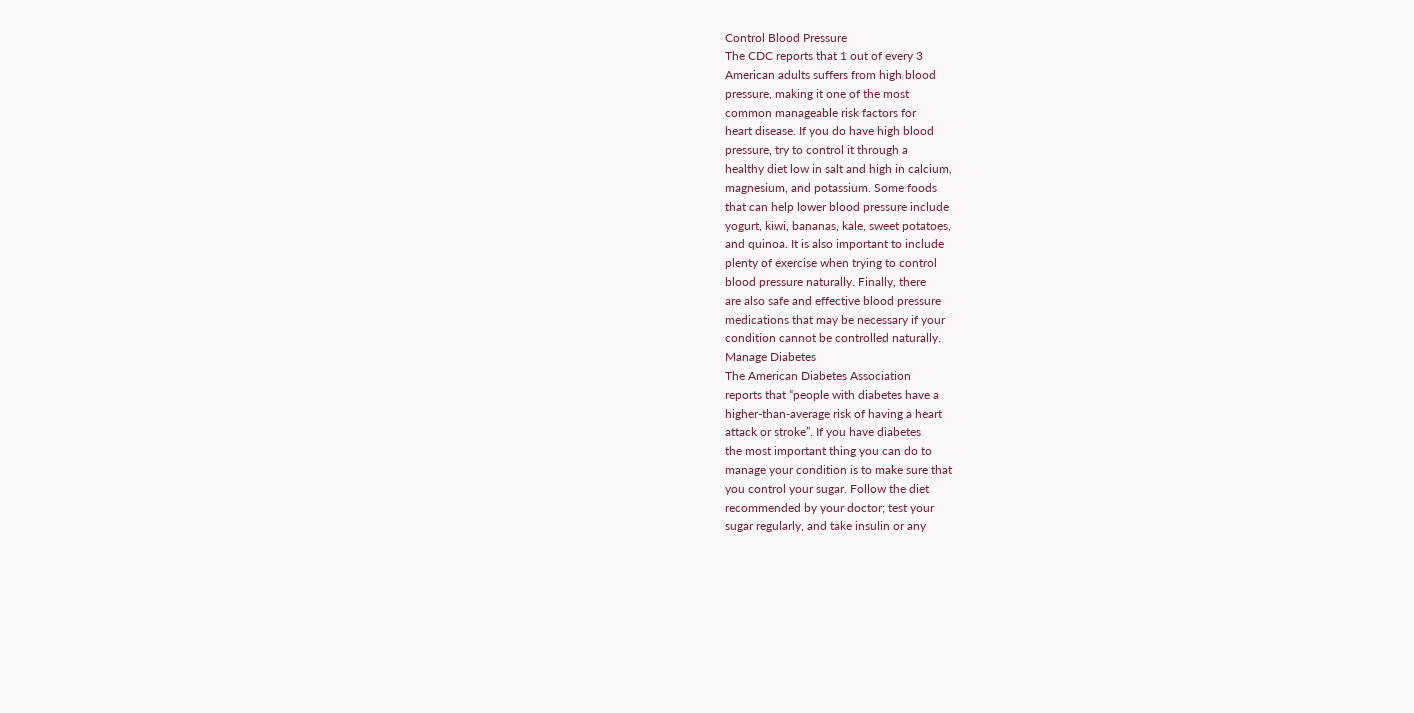Control Blood Pressure
The CDC reports that 1 out of every 3
American adults suffers from high blood
pressure, making it one of the most
common manageable risk factors for
heart disease. If you do have high blood
pressure, try to control it through a
healthy diet low in salt and high in calcium,
magnesium, and potassium. Some foods
that can help lower blood pressure include
yogurt, kiwi, bananas, kale, sweet potatoes,
and quinoa. It is also important to include
plenty of exercise when trying to control
blood pressure naturally. Finally, there
are also safe and effective blood pressure
medications that may be necessary if your
condition cannot be controlled naturally.
Manage Diabetes
The American Diabetes Association
reports that “people with diabetes have a
higher-than-average risk of having a heart
attack or stroke”. If you have diabetes
the most important thing you can do to
manage your condition is to make sure that
you control your sugar. Follow the diet
recommended by your doctor; test your
sugar regularly, and take insulin or any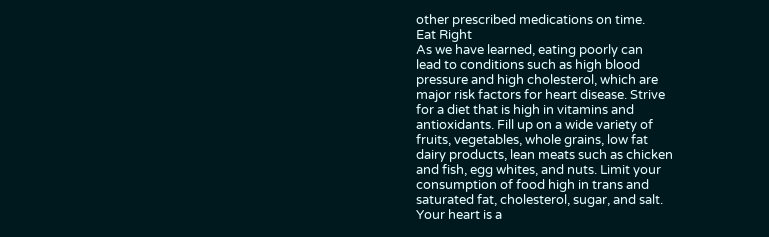other prescribed medications on time.
Eat Right
As we have learned, eating poorly can
lead to conditions such as high blood
pressure and high cholesterol, which are
major risk factors for heart disease. Strive
for a diet that is high in vitamins and
antioxidants. Fill up on a wide variety of
fruits, vegetables, whole grains, low fat
dairy products, lean meats such as chicken
and fish, egg whites, and nuts. Limit your
consumption of food high in trans and
saturated fat, cholesterol, sugar, and salt.
Your heart is a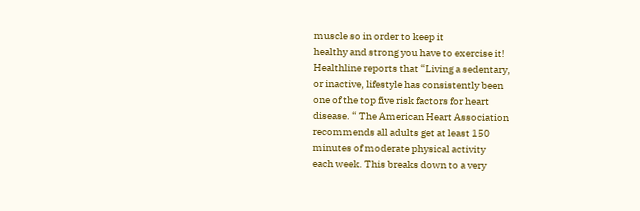muscle so in order to keep it
healthy and strong you have to exercise it!
Healthline reports that “Living a sedentary,
or inactive, lifestyle has consistently been
one of the top five risk factors for heart
disease. “ The American Heart Association
recommends all adults get at least 150
minutes of moderate physical activity
each week. This breaks down to a very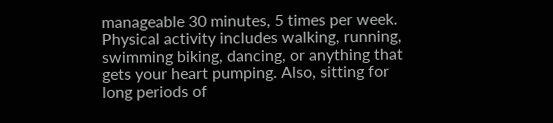manageable 30 minutes, 5 times per week.
Physical activity includes walking, running,
swimming biking, dancing, or anything that
gets your heart pumping. Also, sitting for
long periods of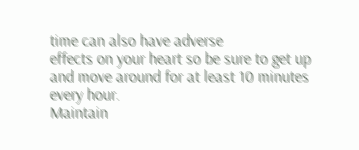time can also have adverse
effects on your heart so be sure to get up
and move around for at least 10 minutes
every hour.
Maintain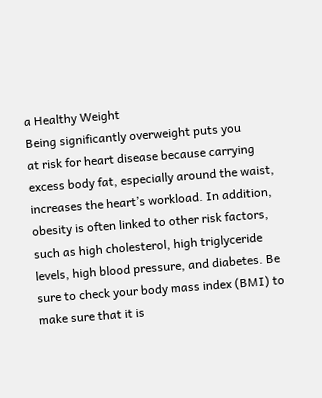a Healthy Weight
Being significantly overweight puts you
at risk for heart disease because carrying
excess body fat, especially around the waist,
increases the heart’s workload. In addition,
obesity is often linked to other risk factors,
such as high cholesterol, high triglyceride
levels, high blood pressure, and diabetes. Be
sure to check your body mass index (BMI) to
make sure that it is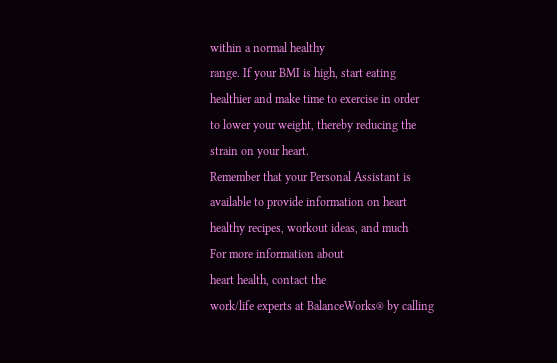within a normal healthy
range. If your BMI is high, start eating
healthier and make time to exercise in order
to lower your weight, thereby reducing the
strain on your heart.
Remember that your Personal Assistant is
available to provide information on heart
healthy recipes, workout ideas, and much
For more information about
heart health, contact the
work/life experts at BalanceWorks® by calling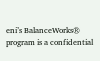eni’s BalanceWorks® program is a confidential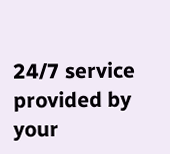24/7 service provided by your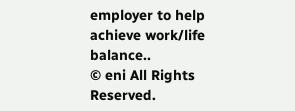employer to help
achieve work/life balance..
© eni All Rights Reserved.